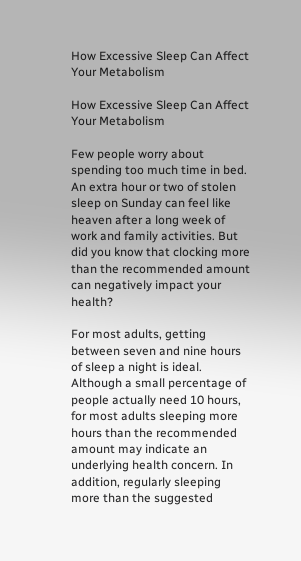How Excessive Sleep Can Affect Your Metabolism

How Excessive Sleep Can Affect Your Metabolism

Few people worry about spending too much time in bed. An extra hour or two of stolen sleep on Sunday can feel like heaven after a long week of work and family activities. But did you know that clocking more than the recommended amount can negatively impact your health?

For most adults, getting between seven and nine hours of sleep a night is ideal. Although a small percentage of people actually need 10 hours, for most adults sleeping more hours than the recommended amount may indicate an underlying health concern. In addition, regularly sleeping more than the suggested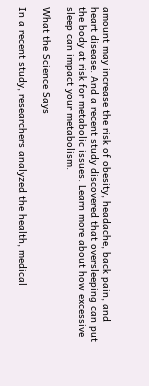amount may increase the risk of obesity, headache, back pain, and heart disease. And a recent study discovered that oversleeping can put the body at risk for metabolic issues. Learn more about how excessive sleep can impact your metabolism.

What the Science Says

In a recent study, researchers analyzed the health, medical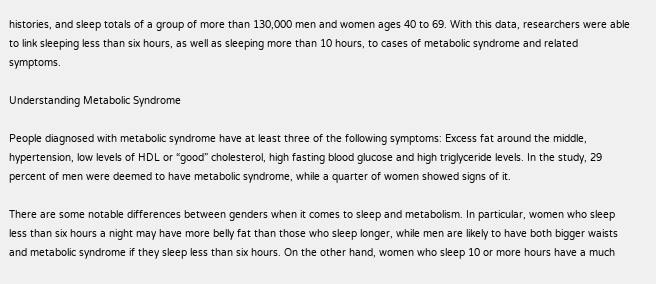histories, and sleep totals of a group of more than 130,000 men and women ages 40 to 69. With this data, researchers were able to link sleeping less than six hours, as well as sleeping more than 10 hours, to cases of metabolic syndrome and related symptoms.

Understanding Metabolic Syndrome

People diagnosed with metabolic syndrome have at least three of the following symptoms: Excess fat around the middle, hypertension, low levels of HDL or “good” cholesterol, high fasting blood glucose and high triglyceride levels. In the study, 29 percent of men were deemed to have metabolic syndrome, while a quarter of women showed signs of it.

There are some notable differences between genders when it comes to sleep and metabolism. In particular, women who sleep less than six hours a night may have more belly fat than those who sleep longer, while men are likely to have both bigger waists and metabolic syndrome if they sleep less than six hours. On the other hand, women who sleep 10 or more hours have a much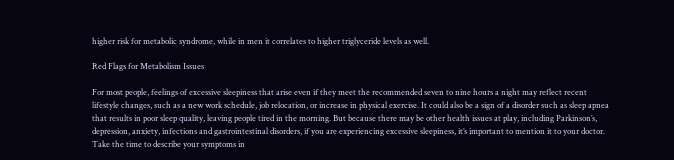higher risk for metabolic syndrome, while in men it correlates to higher triglyceride levels as well.

Red Flags for Metabolism Issues

For most people, feelings of excessive sleepiness that arise even if they meet the recommended seven to nine hours a night may reflect recent lifestyle changes, such as a new work schedule, job relocation, or increase in physical exercise. It could also be a sign of a disorder such as sleep apnea that results in poor sleep quality, leaving people tired in the morning. But because there may be other health issues at play, including Parkinson’s, depression, anxiety, infections and gastrointestinal disorders, if you are experiencing excessive sleepiness, it’s important to mention it to your doctor. Take the time to describe your symptoms in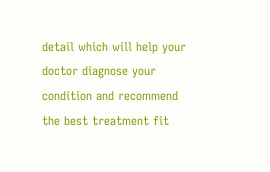detail which will help your doctor diagnose your condition and recommend the best treatment fit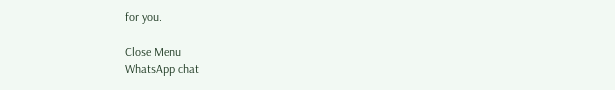for you.

Close Menu
WhatsApp chat